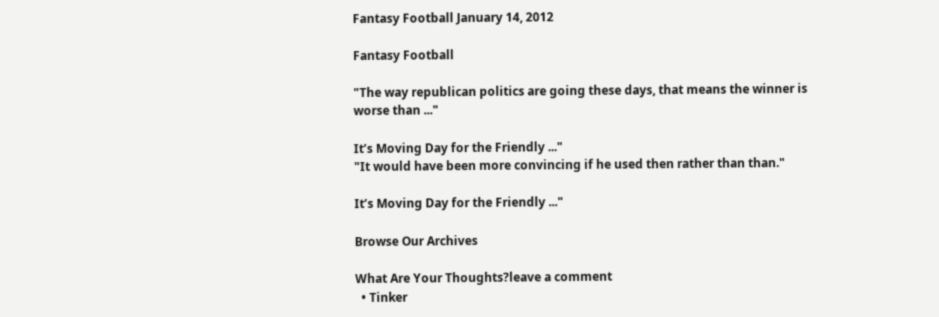Fantasy Football January 14, 2012

Fantasy Football

"The way republican politics are going these days, that means the winner is worse than ..."

It’s Moving Day for the Friendly ..."
"It would have been more convincing if he used then rather than than."

It’s Moving Day for the Friendly ..."

Browse Our Archives

What Are Your Thoughts?leave a comment
  • Tinker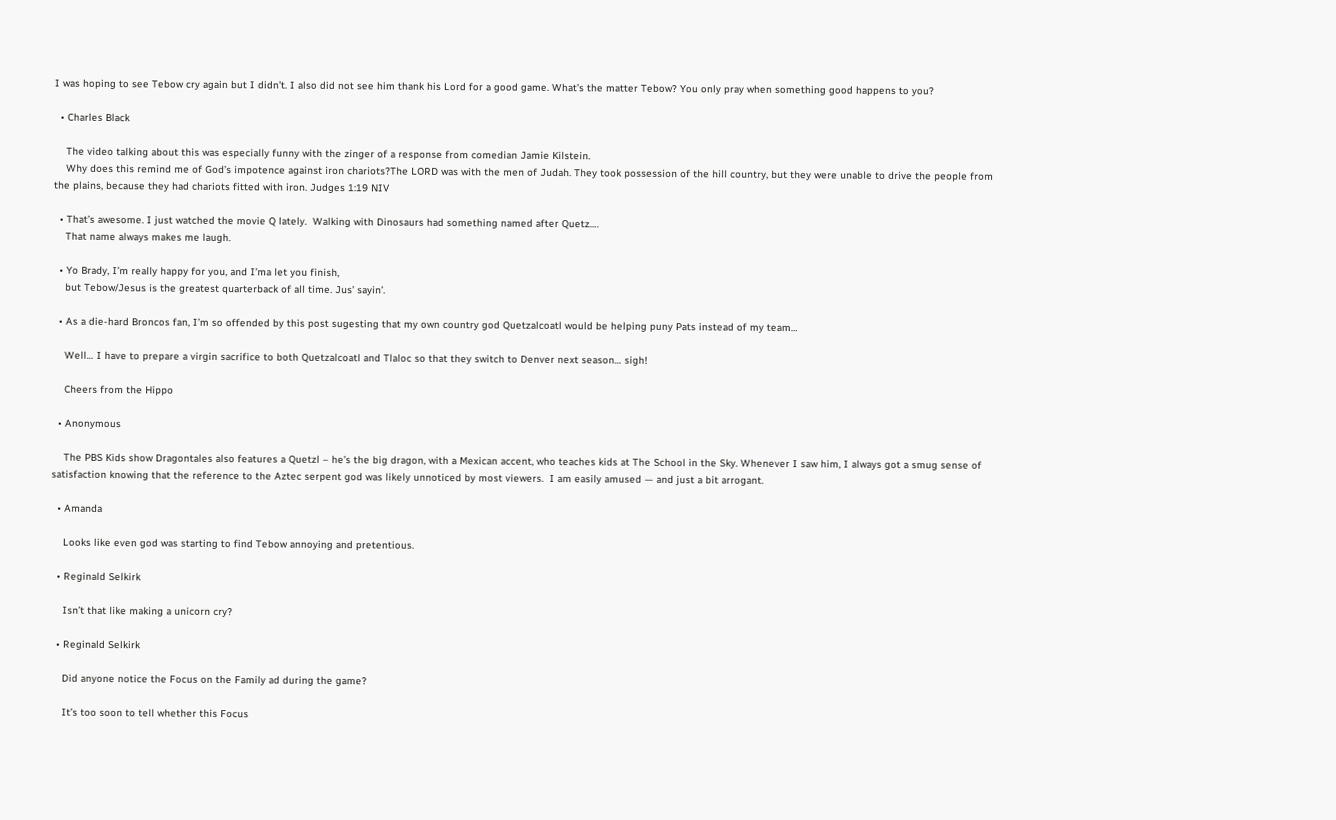I was hoping to see Tebow cry again but I didn’t. I also did not see him thank his Lord for a good game. What’s the matter Tebow? You only pray when something good happens to you?

  • Charles Black

    The video talking about this was especially funny with the zinger of a response from comedian Jamie Kilstein.
    Why does this remind me of God’s impotence against iron chariots?The LORD was with the men of Judah. They took possession of the hill country, but they were unable to drive the people from the plains, because they had chariots fitted with iron. Judges 1:19 NIV

  • That’s awesome. I just watched the movie Q lately.  Walking with Dinosaurs had something named after Quetz….
    That name always makes me laugh.

  • Yo Brady, I’m really happy for you, and I’ma let you finish,
    but Tebow/Jesus is the greatest quarterback of all time. Jus’ sayin’.

  • As a die-hard Broncos fan, I’m so offended by this post sugesting that my own country god Quetzalcoatl would be helping puny Pats instead of my team…

    Well… I have to prepare a virgin sacrifice to both Quetzalcoatl and Tlaloc so that they switch to Denver next season… sigh!

    Cheers from the Hippo

  • Anonymous

    The PBS Kids show Dragontales also features a Quetzl – he’s the big dragon, with a Mexican accent, who teaches kids at The School in the Sky. Whenever I saw him, I always got a smug sense of satisfaction knowing that the reference to the Aztec serpent god was likely unnoticed by most viewers.  I am easily amused — and just a bit arrogant.

  • Amanda

    Looks like even god was starting to find Tebow annoying and pretentious.

  • Reginald Selkirk

    Isn’t that like making a unicorn cry?

  • Reginald Selkirk

    Did anyone notice the Focus on the Family ad during the game?

    It’s too soon to tell whether this Focus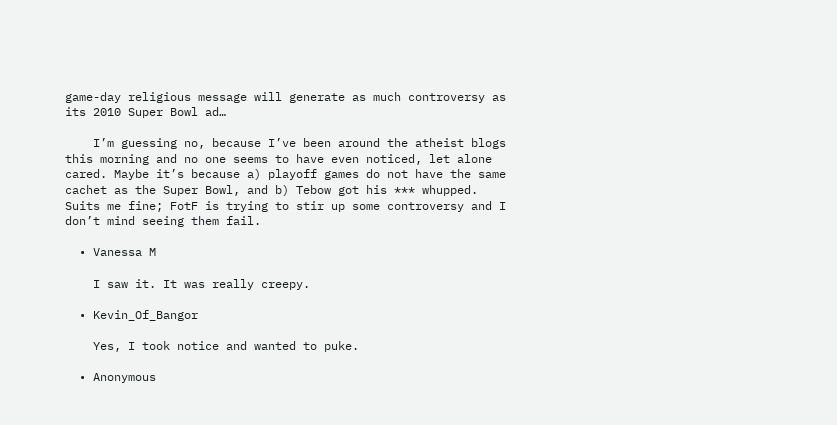game-day religious message will generate as much controversy as its 2010 Super Bowl ad…

    I’m guessing no, because I’ve been around the atheist blogs this morning and no one seems to have even noticed, let alone cared. Maybe it’s because a) playoff games do not have the same cachet as the Super Bowl, and b) Tebow got his *** whupped. Suits me fine; FotF is trying to stir up some controversy and I don’t mind seeing them fail.

  • Vanessa M

    I saw it. It was really creepy.

  • Kevin_Of_Bangor

    Yes, I took notice and wanted to puke.

  • Anonymous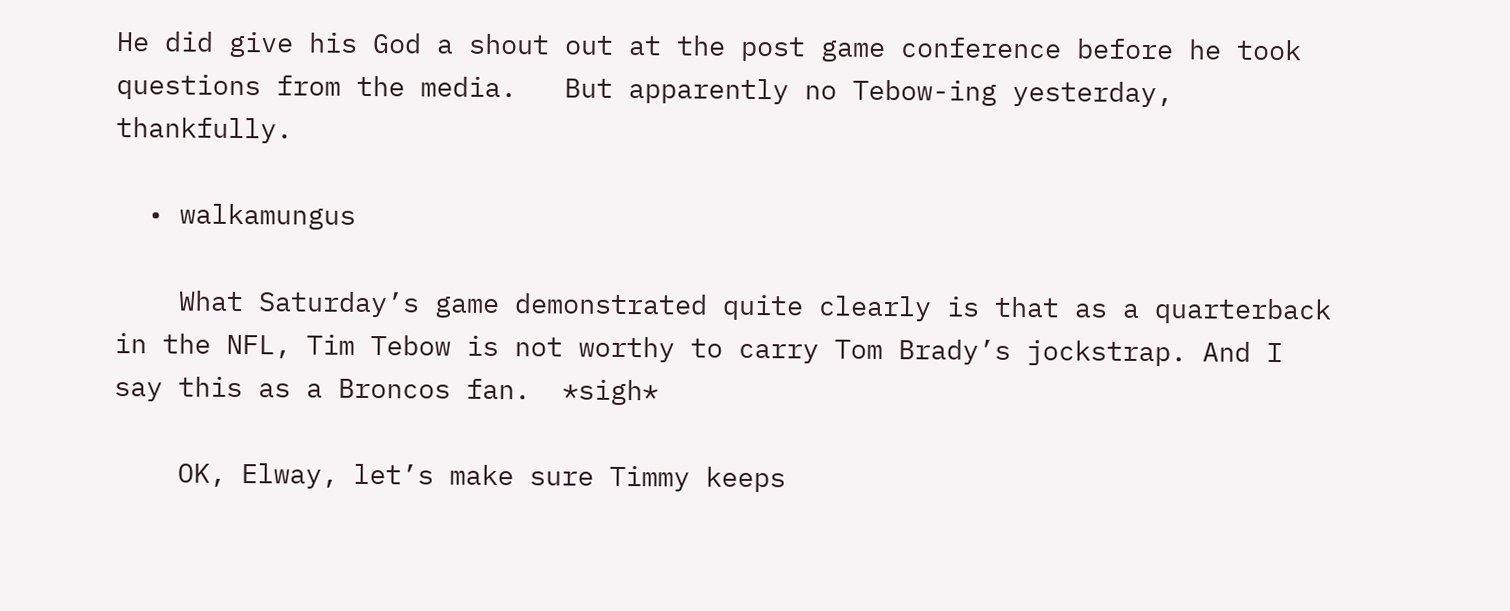He did give his God a shout out at the post game conference before he took questions from the media.   But apparently no Tebow-ing yesterday, thankfully.

  • walkamungus

    What Saturday’s game demonstrated quite clearly is that as a quarterback in the NFL, Tim Tebow is not worthy to carry Tom Brady’s jockstrap. And I say this as a Broncos fan.  *sigh*

    OK, Elway, let’s make sure Timmy keeps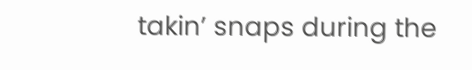takin’ snaps during the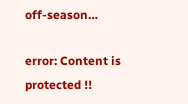off-season…

error: Content is protected !!